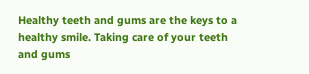Healthy teeth and gums are the keys to a healthy smile. Taking care of your teeth and gums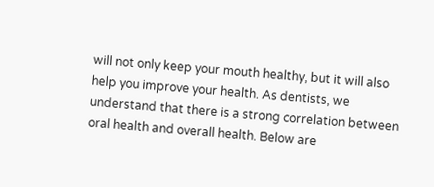will not only keep your mouth healthy, but it will also help you improve your health. As dentists, we understand that there is a strong correlation between oral health and overall health. Below are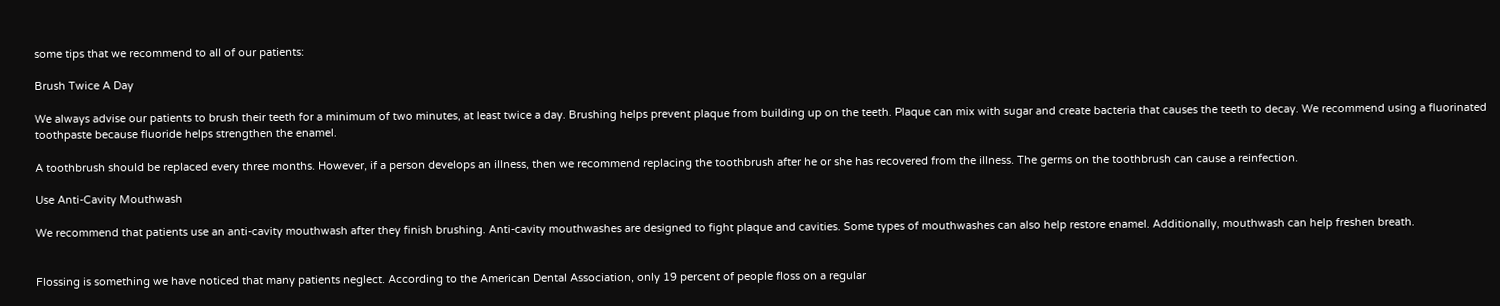some tips that we recommend to all of our patients:

Brush Twice A Day

We always advise our patients to brush their teeth for a minimum of two minutes, at least twice a day. Brushing helps prevent plaque from building up on the teeth. Plaque can mix with sugar and create bacteria that causes the teeth to decay. We recommend using a fluorinated toothpaste because fluoride helps strengthen the enamel.

A toothbrush should be replaced every three months. However, if a person develops an illness, then we recommend replacing the toothbrush after he or she has recovered from the illness. The germs on the toothbrush can cause a reinfection.

Use Anti-Cavity Mouthwash

We recommend that patients use an anti-cavity mouthwash after they finish brushing. Anti-cavity mouthwashes are designed to fight plaque and cavities. Some types of mouthwashes can also help restore enamel. Additionally, mouthwash can help freshen breath.


Flossing is something we have noticed that many patients neglect. According to the American Dental Association, only 19 percent of people floss on a regular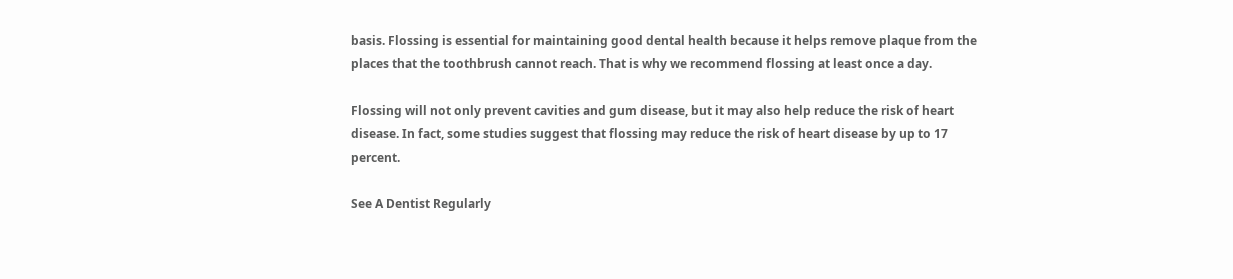basis. Flossing is essential for maintaining good dental health because it helps remove plaque from the places that the toothbrush cannot reach. That is why we recommend flossing at least once a day.

Flossing will not only prevent cavities and gum disease, but it may also help reduce the risk of heart disease. In fact, some studies suggest that flossing may reduce the risk of heart disease by up to 17 percent.

See A Dentist Regularly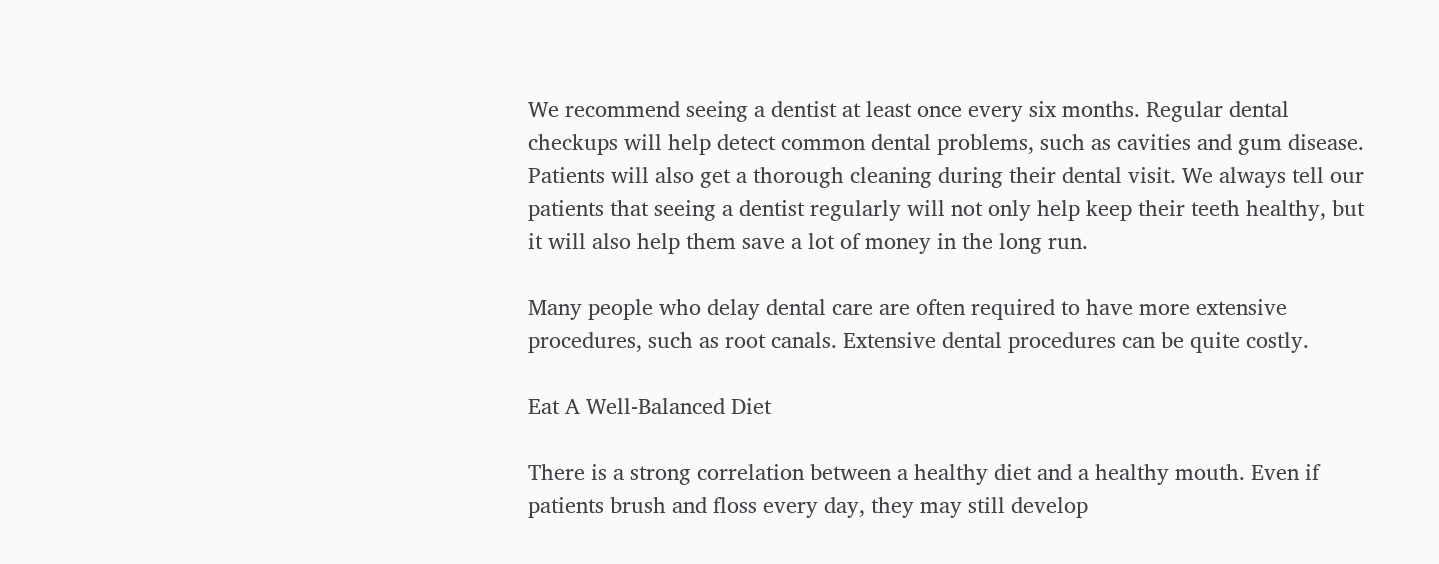We recommend seeing a dentist at least once every six months. Regular dental checkups will help detect common dental problems, such as cavities and gum disease. Patients will also get a thorough cleaning during their dental visit. We always tell our patients that seeing a dentist regularly will not only help keep their teeth healthy, but it will also help them save a lot of money in the long run.

Many people who delay dental care are often required to have more extensive procedures, such as root canals. Extensive dental procedures can be quite costly.

Eat A Well-Balanced Diet

There is a strong correlation between a healthy diet and a healthy mouth. Even if patients brush and floss every day, they may still develop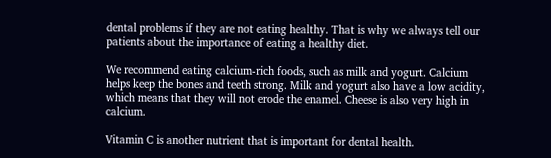dental problems if they are not eating healthy. That is why we always tell our patients about the importance of eating a healthy diet.

We recommend eating calcium-rich foods, such as milk and yogurt. Calcium helps keep the bones and teeth strong. Milk and yogurt also have a low acidity, which means that they will not erode the enamel. Cheese is also very high in calcium.

Vitamin C is another nutrient that is important for dental health.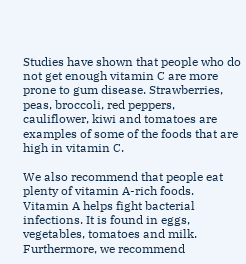Studies have shown that people who do not get enough vitamin C are more prone to gum disease. Strawberries, peas, broccoli, red peppers, cauliflower, kiwi and tomatoes are examples of some of the foods that are high in vitamin C.

We also recommend that people eat plenty of vitamin A-rich foods. Vitamin A helps fight bacterial infections. It is found in eggs, vegetables, tomatoes and milk.
Furthermore, we recommend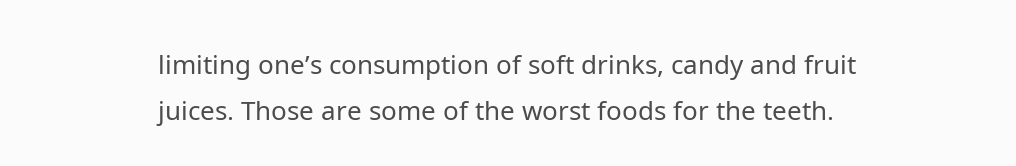limiting one’s consumption of soft drinks, candy and fruit juices. Those are some of the worst foods for the teeth.